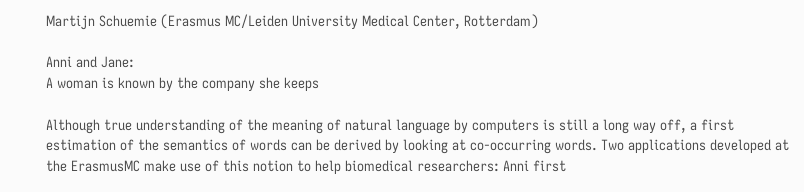Martijn Schuemie (Erasmus MC/Leiden University Medical Center, Rotterdam)

Anni and Jane:
A woman is known by the company she keeps

Although true understanding of the meaning of natural language by computers is still a long way off, a first estimation of the semantics of words can be derived by looking at co-occurring words. Two applications developed at the ErasmusMC make use of this notion to help biomedical researchers: Anni first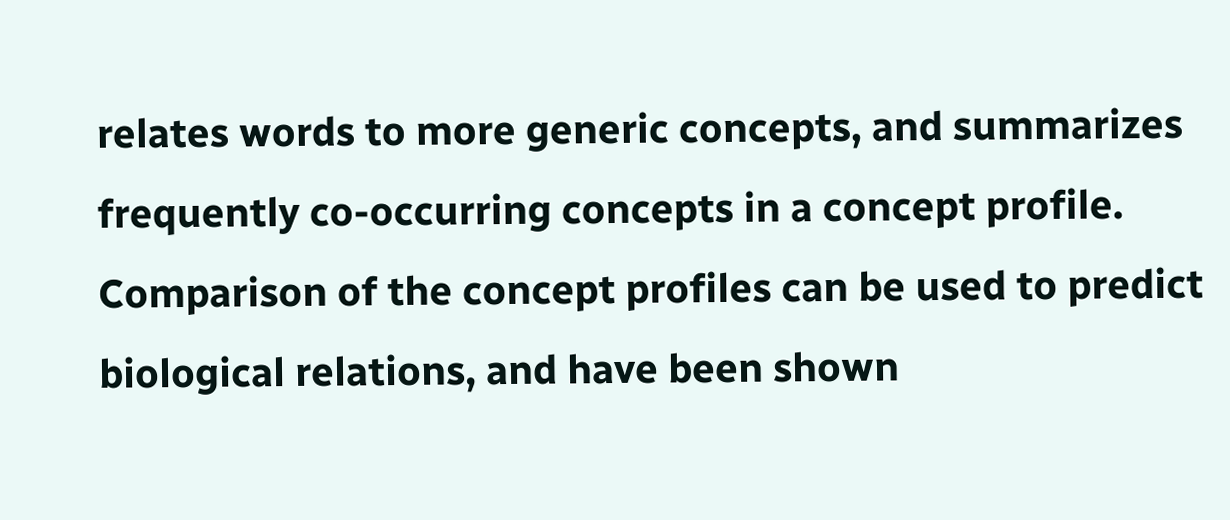relates words to more generic concepts, and summarizes frequently co-occurring concepts in a concept profile. Comparison of the concept profiles can be used to predict biological relations, and have been shown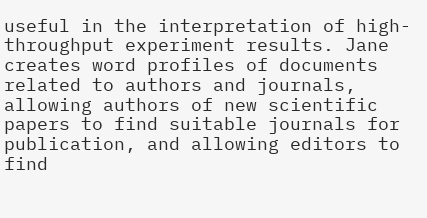useful in the interpretation of high-throughput experiment results. Jane creates word profiles of documents related to authors and journals, allowing authors of new scientific papers to find suitable journals for publication, and allowing editors to find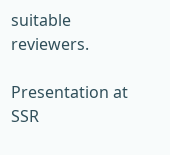suitable reviewers.

Presentation at SSR